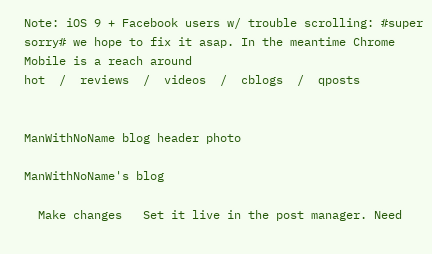Note: iOS 9 + Facebook users w/ trouble scrolling: #super sorry# we hope to fix it asap. In the meantime Chrome Mobile is a reach around
hot  /  reviews  /  videos  /  cblogs  /  qposts


ManWithNoName blog header photo

ManWithNoName's blog

  Make changes   Set it live in the post manager. Need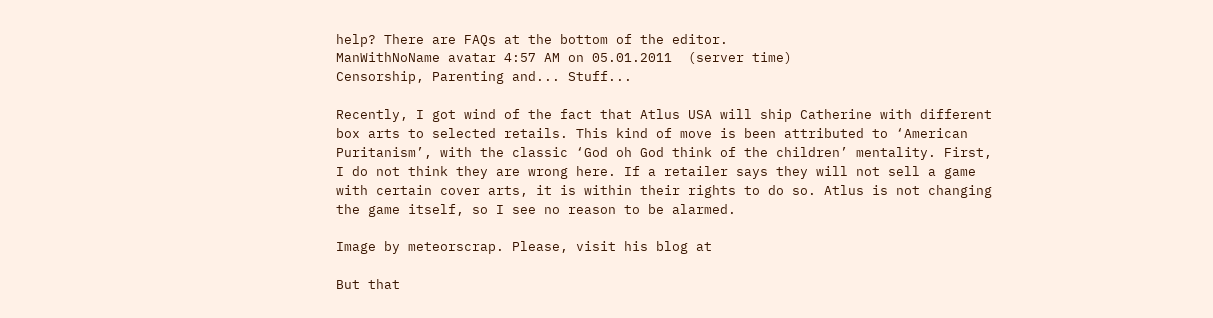help? There are FAQs at the bottom of the editor.
ManWithNoName avatar 4:57 AM on 05.01.2011  (server time)
Censorship, Parenting and... Stuff...

Recently, I got wind of the fact that Atlus USA will ship Catherine with different box arts to selected retails. This kind of move is been attributed to ‘American Puritanism’, with the classic ‘God oh God think of the children’ mentality. First, I do not think they are wrong here. If a retailer says they will not sell a game with certain cover arts, it is within their rights to do so. Atlus is not changing the game itself, so I see no reason to be alarmed.

Image by meteorscrap. Please, visit his blog at

But that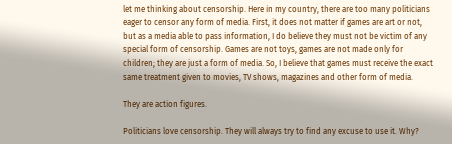let me thinking about censorship. Here in my country, there are too many politicians eager to censor any form of media. First, it does not matter if games are art or not, but as a media able to pass information, I do believe they must not be victim of any special form of censorship. Games are not toys, games are not made only for children; they are just a form of media. So, I believe that games must receive the exact same treatment given to movies, TV shows, magazines and other form of media.

They are action figures.

Politicians love censorship. They will always try to find any excuse to use it. Why?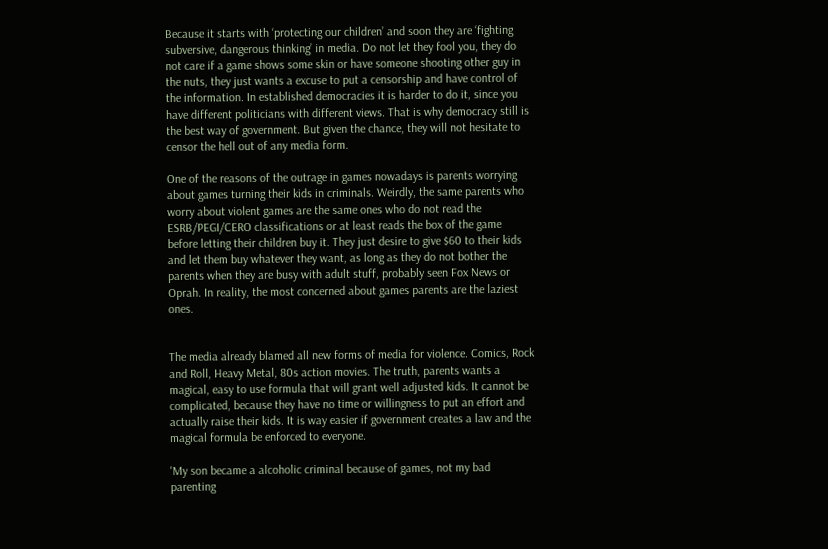Because it starts with ‘protecting our children’ and soon they are ‘fighting subversive, dangerous thinking’ in media. Do not let they fool you, they do not care if a game shows some skin or have someone shooting other guy in the nuts, they just wants a excuse to put a censorship and have control of the information. In established democracies it is harder to do it, since you have different politicians with different views. That is why democracy still is the best way of government. But given the chance, they will not hesitate to censor the hell out of any media form.

One of the reasons of the outrage in games nowadays is parents worrying about games turning their kids in criminals. Weirdly, the same parents who worry about violent games are the same ones who do not read the ESRB/PEGI/CERO classifications or at least reads the box of the game before letting their children buy it. They just desire to give $60 to their kids and let them buy whatever they want, as long as they do not bother the parents when they are busy with adult stuff, probably seen Fox News or Oprah. In reality, the most concerned about games parents are the laziest ones.


The media already blamed all new forms of media for violence. Comics, Rock and Roll, Heavy Metal, 80s action movies. The truth, parents wants a magical, easy to use formula that will grant well adjusted kids. It cannot be complicated, because they have no time or willingness to put an effort and actually raise their kids. It is way easier if government creates a law and the magical formula be enforced to everyone.

'My son became a alcoholic criminal because of games, not my bad parenting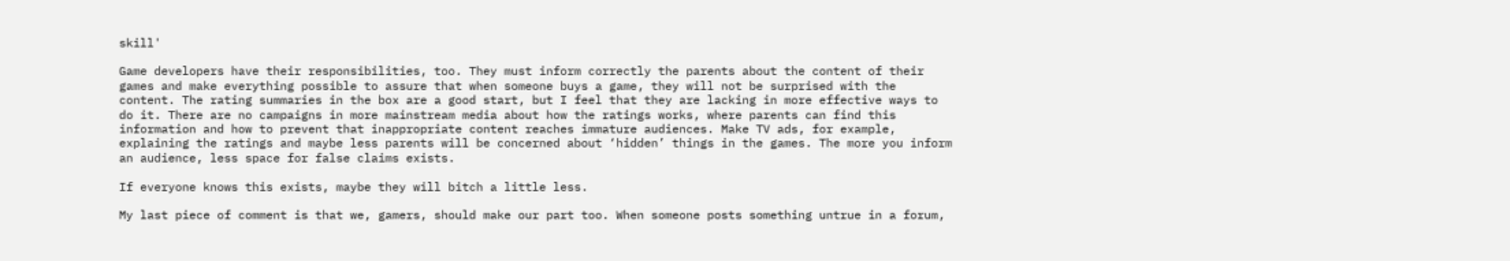skill'

Game developers have their responsibilities, too. They must inform correctly the parents about the content of their games and make everything possible to assure that when someone buys a game, they will not be surprised with the content. The rating summaries in the box are a good start, but I feel that they are lacking in more effective ways to do it. There are no campaigns in more mainstream media about how the ratings works, where parents can find this information and how to prevent that inappropriate content reaches immature audiences. Make TV ads, for example, explaining the ratings and maybe less parents will be concerned about ‘hidden’ things in the games. The more you inform an audience, less space for false claims exists.

If everyone knows this exists, maybe they will bitch a little less.

My last piece of comment is that we, gamers, should make our part too. When someone posts something untrue in a forum,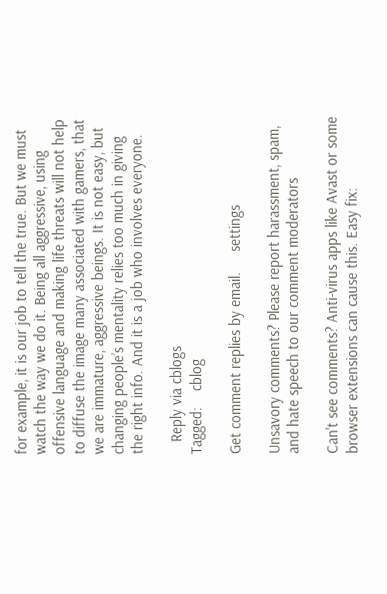for example, it is our job to tell the true. But we must watch the way we do it. Being all aggressive, using offensive language and making life threats will not help to diffuse the image many associated with gamers, that we are immature, aggressive beings. It is not easy, but changing people’s mentality relies too much in giving the right info. And it is a job who involves everyone.

   Reply via cblogs
Tagged:    cblog

Get comment replies by email.     settings

Unsavory comments? Please report harassment, spam, and hate speech to our comment moderators

Can't see comments? Anti-virus apps like Avast or some browser extensions can cause this. Easy fix: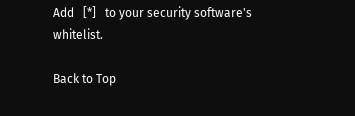Add   [*]   to your security software's whitelist.

Back to Top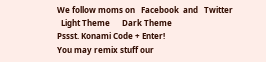We follow moms on   Facebook  and   Twitter
  Light Theme      Dark Theme
Pssst. Konami Code + Enter!
You may remix stuff our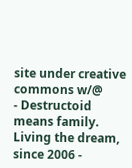site under creative commons w/@
- Destructoid means family. Living the dream, since 2006 -